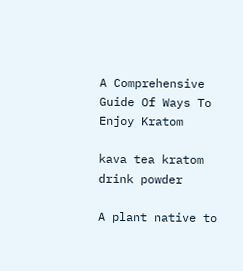A Comprehensive Guide Of Ways To Enjoy Kratom

kava tea kratom drink powder

A plant native to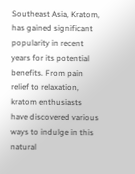Southeast Asia, Kratom, has gained significant popularity in recent years for its potential benefits. From pain relief to relaxation, kratom enthusiasts have discovered various ways to indulge in this natural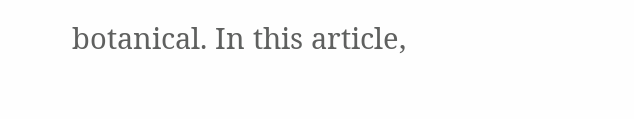botanical. In this article,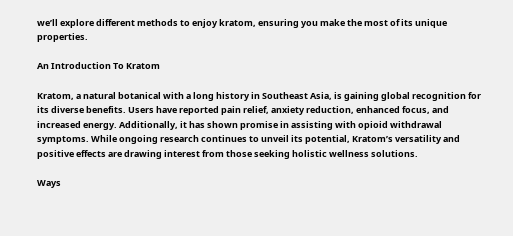we’ll explore different methods to enjoy kratom, ensuring you make the most of its unique properties.

An Introduction To Kratom

Kratom, a natural botanical with a long history in Southeast Asia, is gaining global recognition for its diverse benefits. Users have reported pain relief, anxiety reduction, enhanced focus, and increased energy. Additionally, it has shown promise in assisting with opioid withdrawal symptoms. While ongoing research continues to unveil its potential, Kratom’s versatility and positive effects are drawing interest from those seeking holistic wellness solutions.

Ways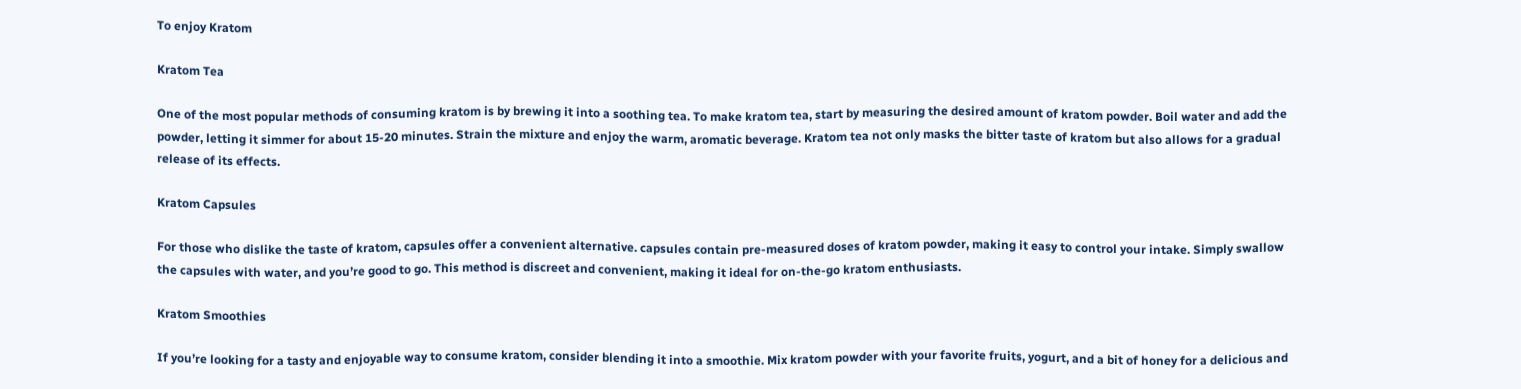To enjoy Kratom

Kratom Tea

One of the most popular methods of consuming kratom is by brewing it into a soothing tea. To make kratom tea, start by measuring the desired amount of kratom powder. Boil water and add the powder, letting it simmer for about 15-20 minutes. Strain the mixture and enjoy the warm, aromatic beverage. Kratom tea not only masks the bitter taste of kratom but also allows for a gradual release of its effects.

Kratom Capsules

For those who dislike the taste of kratom, capsules offer a convenient alternative. capsules contain pre-measured doses of kratom powder, making it easy to control your intake. Simply swallow the capsules with water, and you’re good to go. This method is discreet and convenient, making it ideal for on-the-go kratom enthusiasts.

Kratom Smoothies

If you’re looking for a tasty and enjoyable way to consume kratom, consider blending it into a smoothie. Mix kratom powder with your favorite fruits, yogurt, and a bit of honey for a delicious and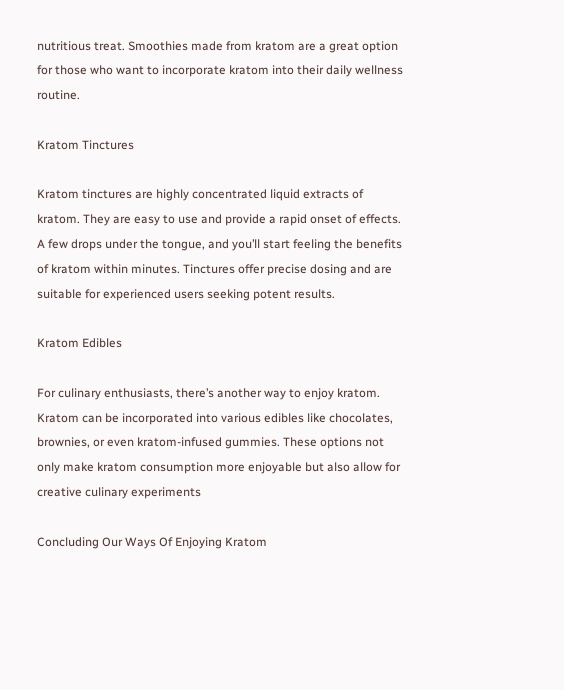nutritious treat. Smoothies made from kratom are a great option for those who want to incorporate kratom into their daily wellness routine.

Kratom Tinctures

Kratom tinctures are highly concentrated liquid extracts of kratom. They are easy to use and provide a rapid onset of effects. A few drops under the tongue, and you’ll start feeling the benefits of kratom within minutes. Tinctures offer precise dosing and are suitable for experienced users seeking potent results.

Kratom Edibles

For culinary enthusiasts, there’s another way to enjoy kratom. Kratom can be incorporated into various edibles like chocolates, brownies, or even kratom-infused gummies. These options not only make kratom consumption more enjoyable but also allow for creative culinary experiments

Concluding Our Ways Of Enjoying Kratom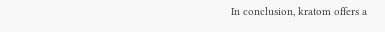In conclusion, kratom offers a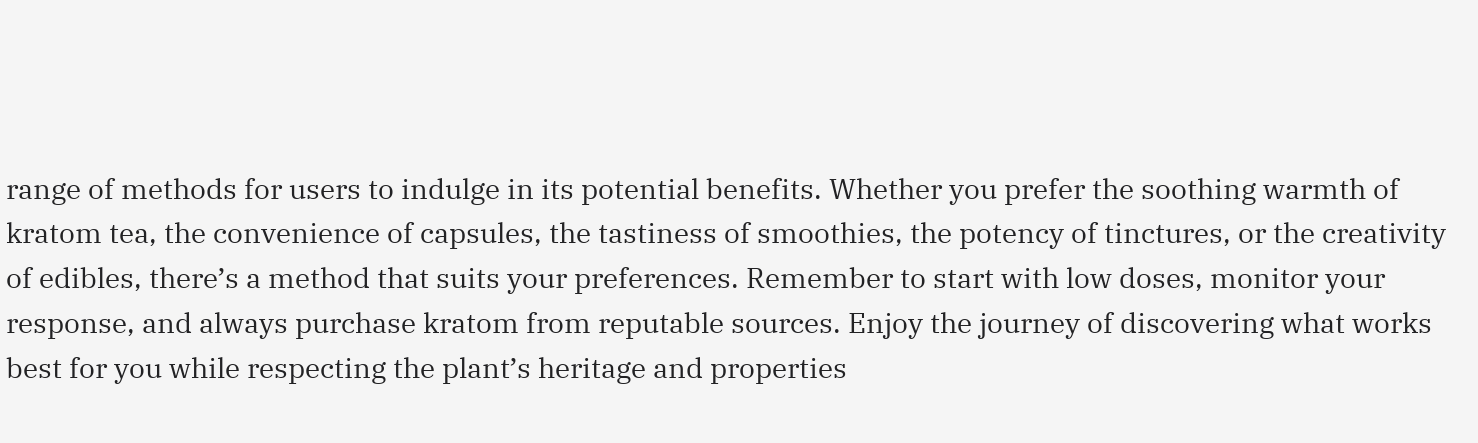range of methods for users to indulge in its potential benefits. Whether you prefer the soothing warmth of kratom tea, the convenience of capsules, the tastiness of smoothies, the potency of tinctures, or the creativity of edibles, there’s a method that suits your preferences. Remember to start with low doses, monitor your response, and always purchase kratom from reputable sources. Enjoy the journey of discovering what works best for you while respecting the plant’s heritage and properties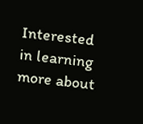Interested in learning more about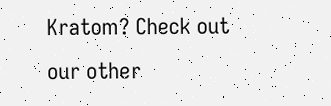Kratom? Check out our other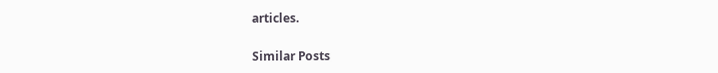articles.

Similar Posts